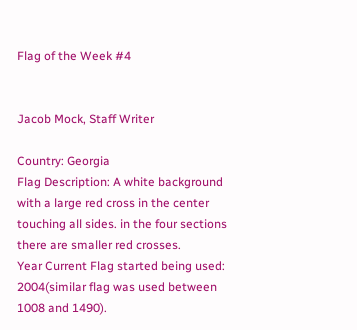Flag of the Week #4


Jacob Mock, Staff Writer

Country: Georgia
Flag Description: A white background with a large red cross in the center touching all sides. in the four sections there are smaller red crosses.
Year Current Flag started being used: 2004(similar flag was used between 1008 and 1490).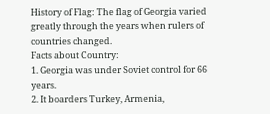History of Flag: The flag of Georgia varied greatly through the years when rulers of countries changed.
Facts about Country:
1. Georgia was under Soviet control for 66 years.
2. It boarders Turkey, Armenia,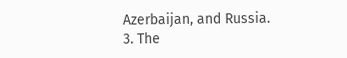Azerbaijan, and Russia.
3. The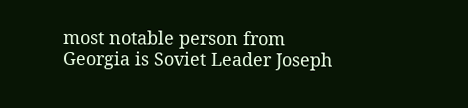most notable person from Georgia is Soviet Leader Joseph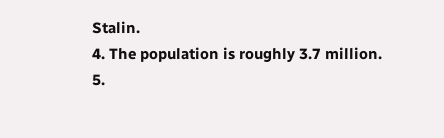Stalin.
4. The population is roughly 3.7 million.
5.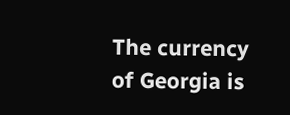The currency of Georgia is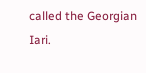called the Georgian Iari.